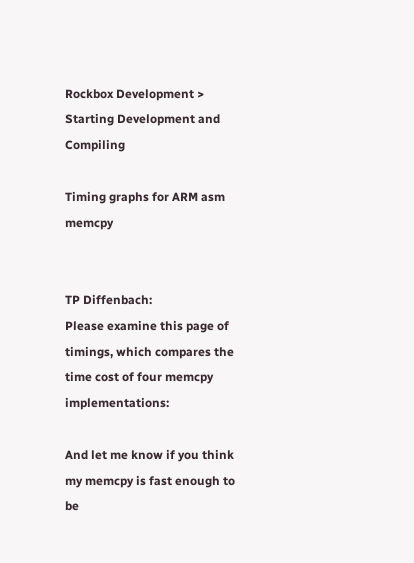Rockbox Development > Starting Development and Compiling

Timing graphs for ARM asm memcpy


TP Diffenbach:
Please examine this page of timings, which compares the time cost of four memcpy implementations:

And let me know if you think my memcpy is fast enough to be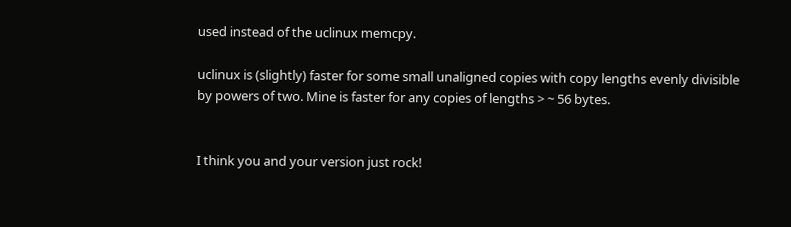used instead of the uclinux memcpy.

uclinux is (slightly) faster for some small unaligned copies with copy lengths evenly divisible by powers of two. Mine is faster for any copies of lengths > ~ 56 bytes.


I think you and your version just rock!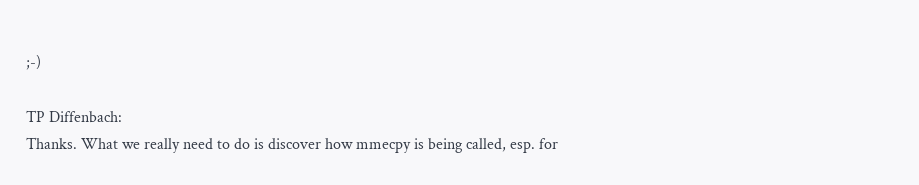;-)

TP Diffenbach:
Thanks. What we really need to do is discover how mmecpy is being called, esp. for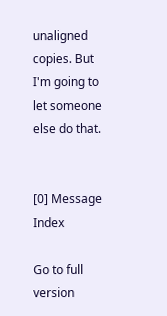unaligned copies. But I'm going to let someone else do that.


[0] Message Index

Go to full version